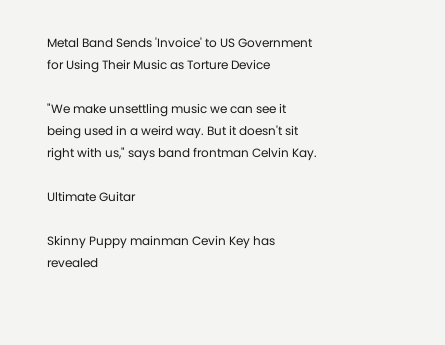Metal Band Sends 'Invoice' to US Government for Using Their Music as Torture Device

"We make unsettling music we can see it being used in a weird way. But it doesn't sit right with us," says band frontman Celvin Kay.

Ultimate Guitar

Skinny Puppy mainman Cevin Key has revealed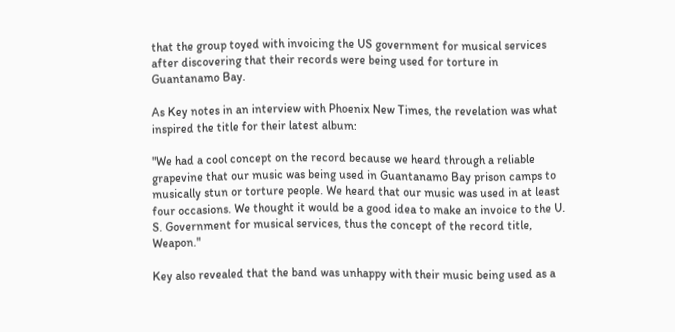that the group toyed with invoicing the US government for musical services after discovering that their records were being used for torture in Guantanamo Bay.

As Key notes in an interview with Phoenix New Times, the revelation was what inspired the title for their latest album:

"We had a cool concept on the record because we heard through a reliable grapevine that our music was being used in Guantanamo Bay prison camps to musically stun or torture people. We heard that our music was used in at least four occasions. We thought it would be a good idea to make an invoice to the U. S. Government for musical services, thus the concept of the record title, Weapon."

Key also revealed that the band was unhappy with their music being used as a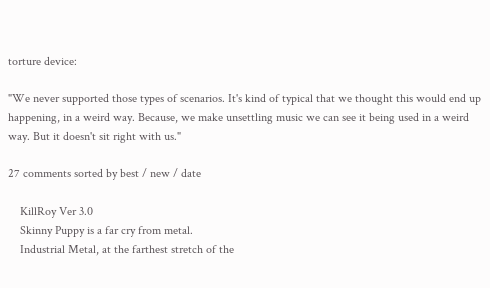torture device:

"We never supported those types of scenarios. It's kind of typical that we thought this would end up happening, in a weird way. Because, we make unsettling music we can see it being used in a weird way. But it doesn't sit right with us."

27 comments sorted by best / new / date

    KillRoy Ver 3.0
    Skinny Puppy is a far cry from metal.
    Industrial Metal, at the farthest stretch of the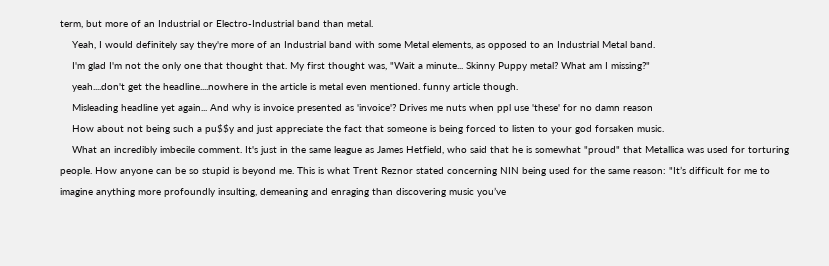term, but more of an Industrial or Electro-Industrial band than metal.
    Yeah, I would definitely say they're more of an Industrial band with some Metal elements, as opposed to an Industrial Metal band.
    I'm glad I'm not the only one that thought that. My first thought was, "Wait a minute... Skinny Puppy metal? What am I missing?"
    yeah....don't get the headline....nowhere in the article is metal even mentioned. funny article though.
    Misleading headline yet again... And why is invoice presented as 'invoice'? Drives me nuts when ppl use 'these' for no damn reason
    How about not being such a pu$$y and just appreciate the fact that someone is being forced to listen to your god forsaken music.
    What an incredibly imbecile comment. It's just in the same league as James Hetfield, who said that he is somewhat "proud" that Metallica was used for torturing people. How anyone can be so stupid is beyond me. This is what Trent Reznor stated concerning NIN being used for the same reason: "It’s difficult for me to imagine anything more profoundly insulting, demeaning and enraging than discovering music you’ve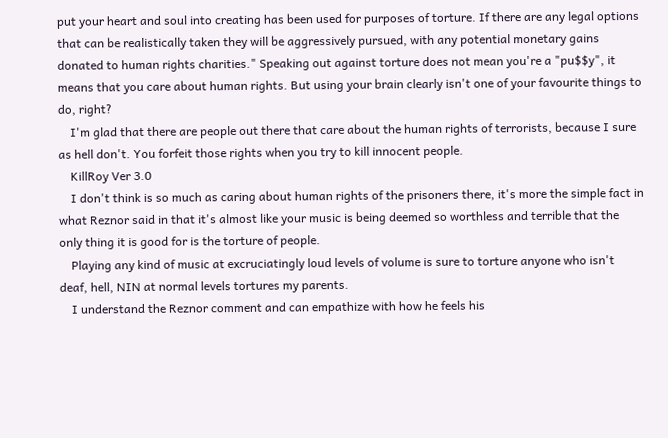put your heart and soul into creating has been used for purposes of torture. If there are any legal options that can be realistically taken they will be aggressively pursued, with any potential monetary gains donated to human rights charities." Speaking out against torture does not mean you're a "pu$$y", it means that you care about human rights. But using your brain clearly isn't one of your favourite things to do, right?
    I'm glad that there are people out there that care about the human rights of terrorists, because I sure as hell don't. You forfeit those rights when you try to kill innocent people.
    KillRoy Ver 3.0
    I don't think is so much as caring about human rights of the prisoners there, it's more the simple fact in what Reznor said in that it's almost like your music is being deemed so worthless and terrible that the only thing it is good for is the torture of people.
    Playing any kind of music at excruciatingly loud levels of volume is sure to torture anyone who isn't deaf, hell, NIN at normal levels tortures my parents.
    I understand the Reznor comment and can empathize with how he feels his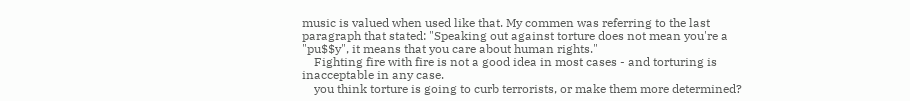music is valued when used like that. My commen was referring to the last paragraph that stated: "Speaking out against torture does not mean you're a "pu$$y", it means that you care about human rights."
    Fighting fire with fire is not a good idea in most cases - and torturing is inacceptable in any case.
    you think torture is going to curb terrorists, or make them more determined?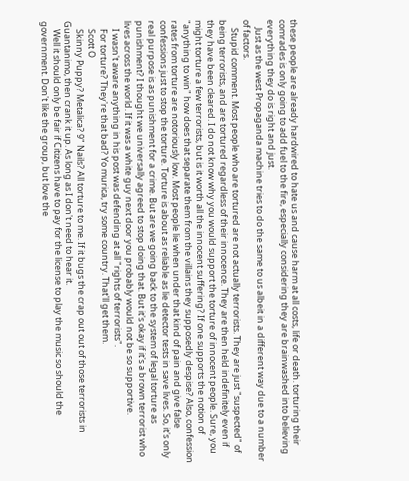these people are already hardwired to hate us and cause harm at all costs, life or death. torturing their comrades is only going to add fuel to the fire, especially considering they are brainwashed into believing everything they do is right and just.
    Just as the west Propaganda machine tries to do the same to us albeit in a different way due to a number of factors.
    Stupid comment. Most people who are tortured are not actually terrorists. They are just "suspected" of being terrorists, and are tortured regardless of their innocence. They are then held indefinitely even if they have been cleared. I do not know why you would support the torture of innocent people. Sure, you might torture a few terrorists, but is it worth all the innocent suffering? If one supports the notion of "anything to win" how does that separate them from the villains they supposedly despise? Also, confession rates from torture are notoriously low. Most people lie when under that kind of pain and give false confessions just to stop the torture. Torture is about as reliable as lie detector tests in save lives. So, it's only real purpose is as punishment for a crime. But are we going back to the system of legal torture as punishment? I thought we universally agreed to stop doing that. But it's okay if it's a brown terrorist who lives across the world. If it was a white guy next door you probably would not be so supportive.
    I wasn't aware anything in his post was defending at all "rights of terrorists".
    For torture? They're that bad? Yo murica, try some country. That'll get them.
    Scott O
    Skinny Puppy? Metalica? 9" Nails? All torture to me. If it bugs the crap out out of those terrorists in Guantanimo, then crank it up. As long as I don't need to hear it.
    Well it should only be fair if Citizens have to pay for the license to play the music so should the government. Don't like the group, but love the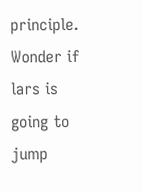principle. Wonder if lars is going to jump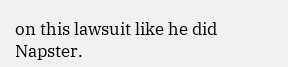on this lawsuit like he did Napster.